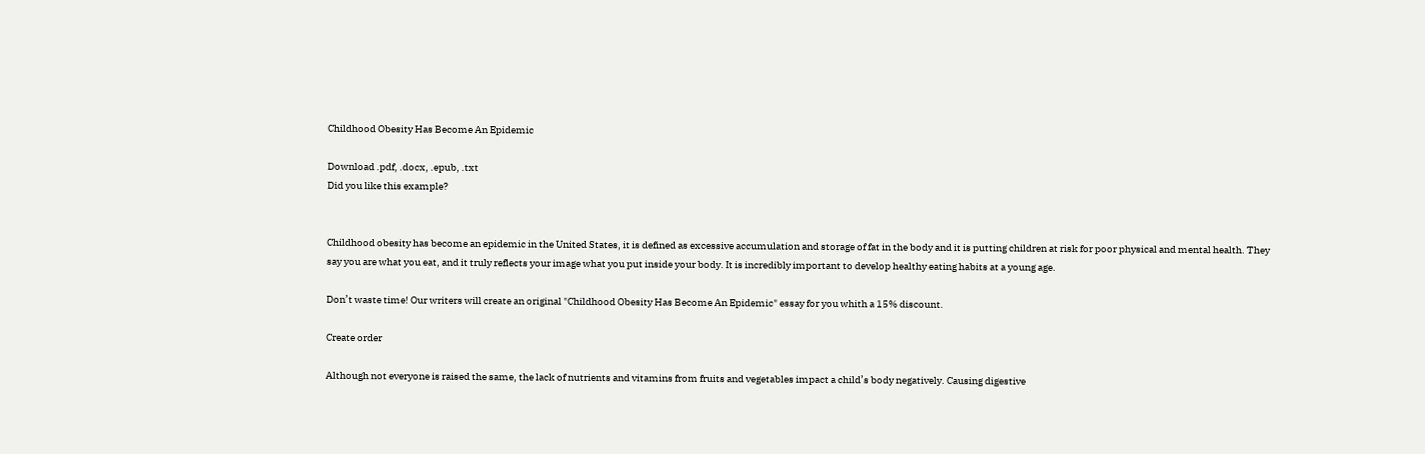Childhood Obesity Has Become An Epidemic

Download .pdf, .docx, .epub, .txt
Did you like this example?


Childhood obesity has become an epidemic in the United States, it is defined as excessive accumulation and storage of fat in the body and it is putting children at risk for poor physical and mental health. They say you are what you eat, and it truly reflects your image what you put inside your body. It is incredibly important to develop healthy eating habits at a young age.

Don’t waste time! Our writers will create an original "Childhood Obesity Has Become An Epidemic" essay for you whith a 15% discount.

Create order

Although not everyone is raised the same, the lack of nutrients and vitamins from fruits and vegetables impact a child’s body negatively. Causing digestive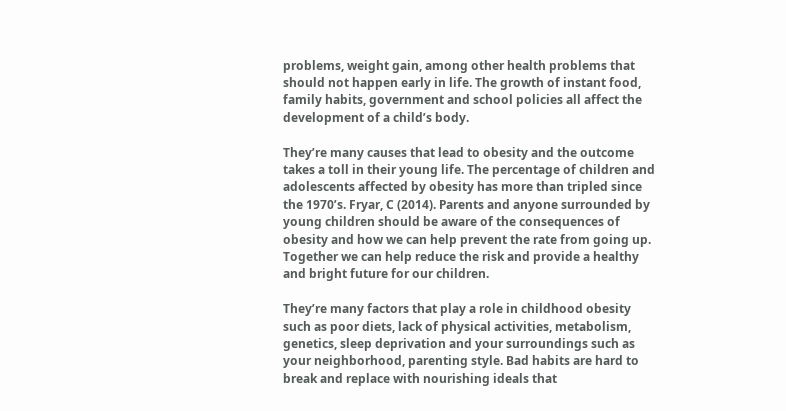problems, weight gain, among other health problems that should not happen early in life. The growth of instant food, family habits, government and school policies all affect the development of a child’s body.

They’re many causes that lead to obesity and the outcome takes a toll in their young life. The percentage of children and adolescents affected by obesity has more than tripled since the 1970’s. Fryar, C (2014). Parents and anyone surrounded by young children should be aware of the consequences of obesity and how we can help prevent the rate from going up. Together we can help reduce the risk and provide a healthy and bright future for our children.

They’re many factors that play a role in childhood obesity such as poor diets, lack of physical activities, metabolism, genetics, sleep deprivation and your surroundings such as your neighborhood, parenting style. Bad habits are hard to break and replace with nourishing ideals that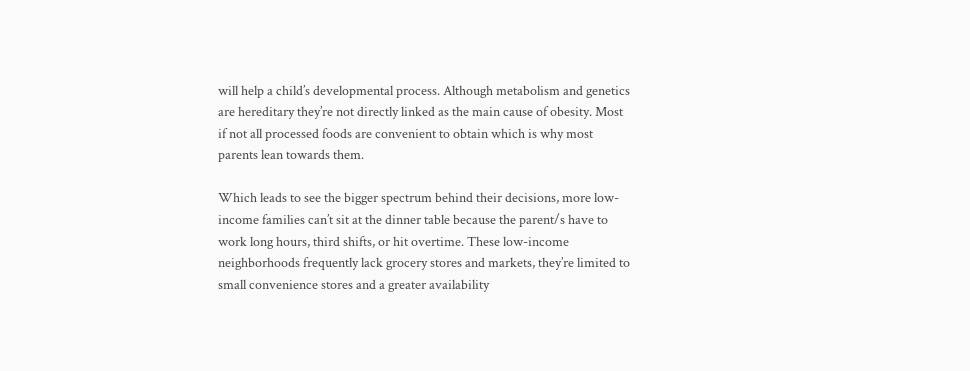will help a child’s developmental process. Although metabolism and genetics are hereditary they’re not directly linked as the main cause of obesity. Most if not all processed foods are convenient to obtain which is why most parents lean towards them.

Which leads to see the bigger spectrum behind their decisions, more low-income families can’t sit at the dinner table because the parent/s have to work long hours, third shifts, or hit overtime. These low-income neighborhoods frequently lack grocery stores and markets, they’re limited to small convenience stores and a greater availability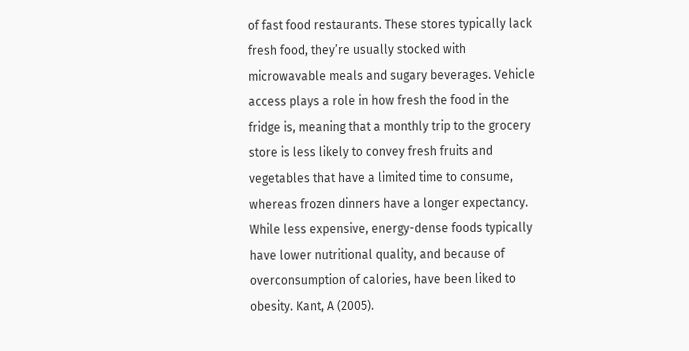of fast food restaurants. These stores typically lack fresh food, they’re usually stocked with microwavable meals and sugary beverages. Vehicle access plays a role in how fresh the food in the fridge is, meaning that a monthly trip to the grocery store is less likely to convey fresh fruits and vegetables that have a limited time to consume, whereas frozen dinners have a longer expectancy. While less expensive, energy-dense foods typically have lower nutritional quality, and because of overconsumption of calories, have been liked to obesity. Kant, A (2005).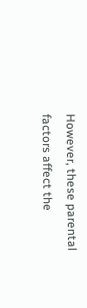However, these parental factors affect the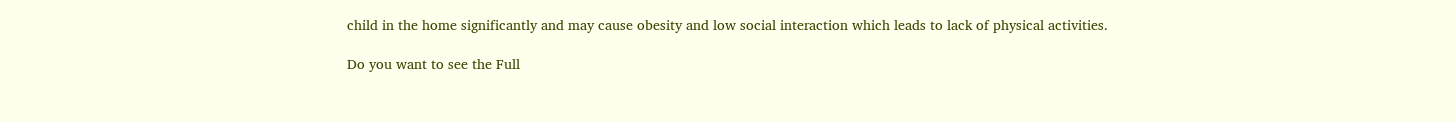child in the home significantly and may cause obesity and low social interaction which leads to lack of physical activities.

Do you want to see the Full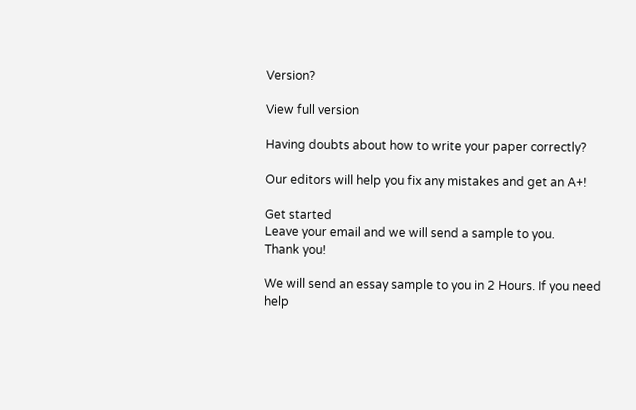Version?

View full version

Having doubts about how to write your paper correctly?

Our editors will help you fix any mistakes and get an A+!

Get started
Leave your email and we will send a sample to you.
Thank you!

We will send an essay sample to you in 2 Hours. If you need help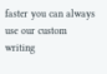faster you can always use our custom writing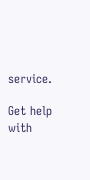service.

Get help with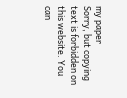my paper
Sorry, but copying text is forbidden on this website. You can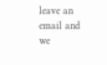leave an email and we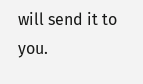will send it to you.